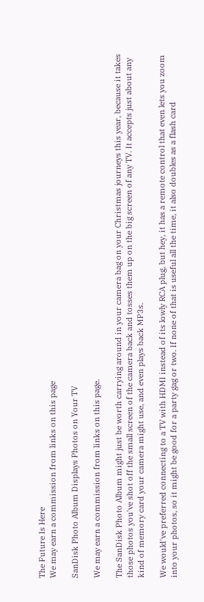The Future Is Here
We may earn a commission from links on this page

SanDisk Photo Album Displays Photos on Your TV

We may earn a commission from links on this page.

The SanDisk Photo Album might just be worth carrying around in your camera bag on your Christmas journeys this year, because it takes those photos you've shot off the small screen of the camera back and tosses them up on the big screen of any TV. It accepts just about any kind of memory card your camera might use, and even plays back MP3s.

We would've preferred connecting to a TV with HDMI instead of its lowly RCA plug, but hey, it has a remote control that even lets you zoom into your photos, so it might be good for a party gag or two. If none of that is useful all the time, it also doubles as a flash card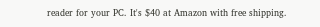reader for your PC. It's $40 at Amazon with free shipping.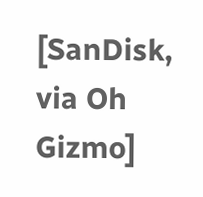[SanDisk, via Oh Gizmo]